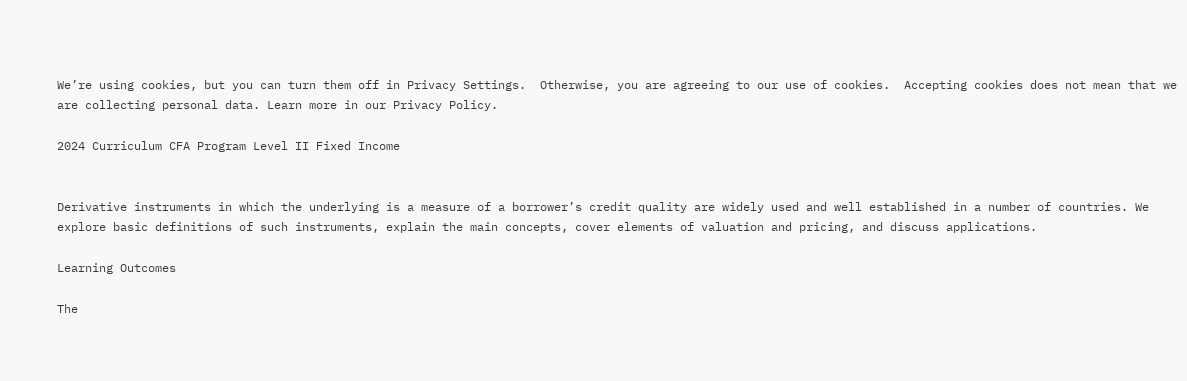We’re using cookies, but you can turn them off in Privacy Settings.  Otherwise, you are agreeing to our use of cookies.  Accepting cookies does not mean that we are collecting personal data. Learn more in our Privacy Policy.

2024 Curriculum CFA Program Level II Fixed Income


Derivative instruments in which the underlying is a measure of a borrower’s credit quality are widely used and well established in a number of countries. We explore basic definitions of such instruments, explain the main concepts, cover elements of valuation and pricing, and discuss applications.

Learning Outcomes

The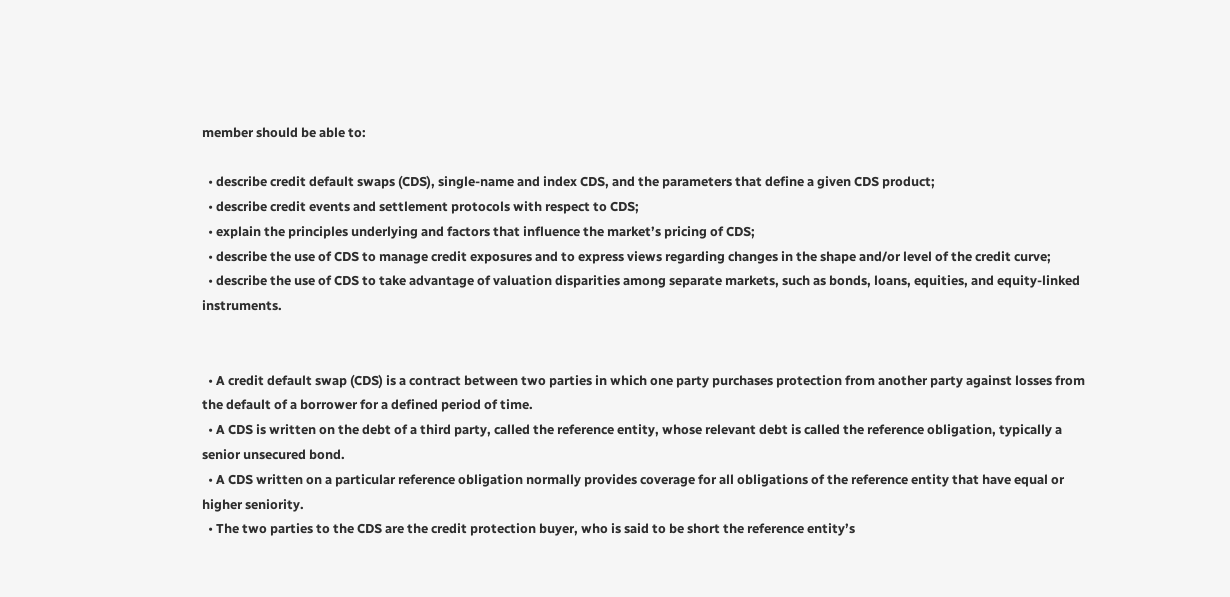member should be able to:

  • describe credit default swaps (CDS), single-name and index CDS, and the parameters that define a given CDS product;
  • describe credit events and settlement protocols with respect to CDS;
  • explain the principles underlying and factors that influence the market’s pricing of CDS;
  • describe the use of CDS to manage credit exposures and to express views regarding changes in the shape and/or level of the credit curve;
  • describe the use of CDS to take advantage of valuation disparities among separate markets, such as bonds, loans, equities, and equity-linked instruments.


  • A credit default swap (CDS) is a contract between two parties in which one party purchases protection from another party against losses from the default of a borrower for a defined period of time.
  • A CDS is written on the debt of a third party, called the reference entity, whose relevant debt is called the reference obligation, typically a senior unsecured bond.
  • A CDS written on a particular reference obligation normally provides coverage for all obligations of the reference entity that have equal or higher seniority.
  • The two parties to the CDS are the credit protection buyer, who is said to be short the reference entity’s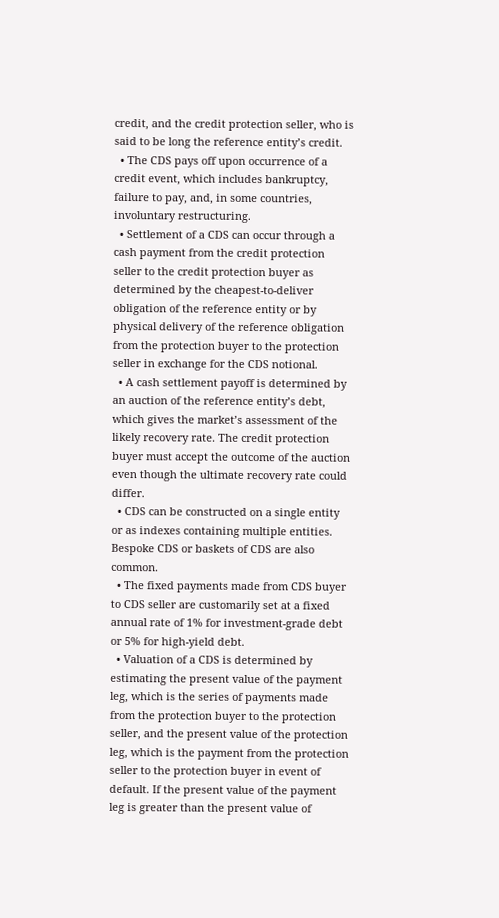credit, and the credit protection seller, who is said to be long the reference entity’s credit.
  • The CDS pays off upon occurrence of a credit event, which includes bankruptcy, failure to pay, and, in some countries, involuntary restructuring.
  • Settlement of a CDS can occur through a cash payment from the credit protection seller to the credit protection buyer as determined by the cheapest-to-deliver obligation of the reference entity or by physical delivery of the reference obligation from the protection buyer to the protection seller in exchange for the CDS notional.
  • A cash settlement payoff is determined by an auction of the reference entity’s debt, which gives the market’s assessment of the likely recovery rate. The credit protection buyer must accept the outcome of the auction even though the ultimate recovery rate could differ.
  • CDS can be constructed on a single entity or as indexes containing multiple entities. Bespoke CDS or baskets of CDS are also common.
  • The fixed payments made from CDS buyer to CDS seller are customarily set at a fixed annual rate of 1% for investment-grade debt or 5% for high-yield debt.
  • Valuation of a CDS is determined by estimating the present value of the payment leg, which is the series of payments made from the protection buyer to the protection seller, and the present value of the protection leg, which is the payment from the protection seller to the protection buyer in event of default. If the present value of the payment leg is greater than the present value of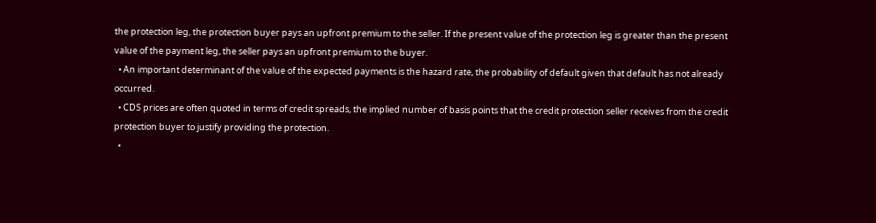the protection leg, the protection buyer pays an upfront premium to the seller. If the present value of the protection leg is greater than the present value of the payment leg, the seller pays an upfront premium to the buyer.
  • An important determinant of the value of the expected payments is the hazard rate, the probability of default given that default has not already occurred.
  • CDS prices are often quoted in terms of credit spreads, the implied number of basis points that the credit protection seller receives from the credit protection buyer to justify providing the protection.
  •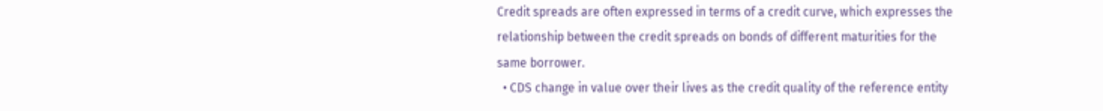Credit spreads are often expressed in terms of a credit curve, which expresses the relationship between the credit spreads on bonds of different maturities for the same borrower.
  • CDS change in value over their lives as the credit quality of the reference entity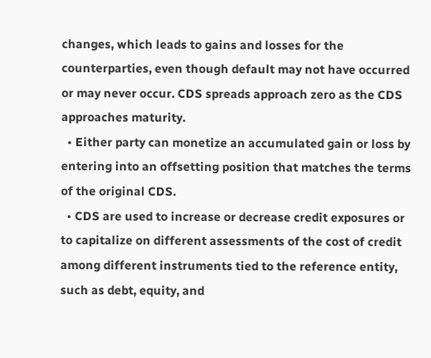changes, which leads to gains and losses for the counterparties, even though default may not have occurred or may never occur. CDS spreads approach zero as the CDS approaches maturity.
  • Either party can monetize an accumulated gain or loss by entering into an offsetting position that matches the terms of the original CDS.
  • CDS are used to increase or decrease credit exposures or to capitalize on different assessments of the cost of credit among different instruments tied to the reference entity, such as debt, equity, and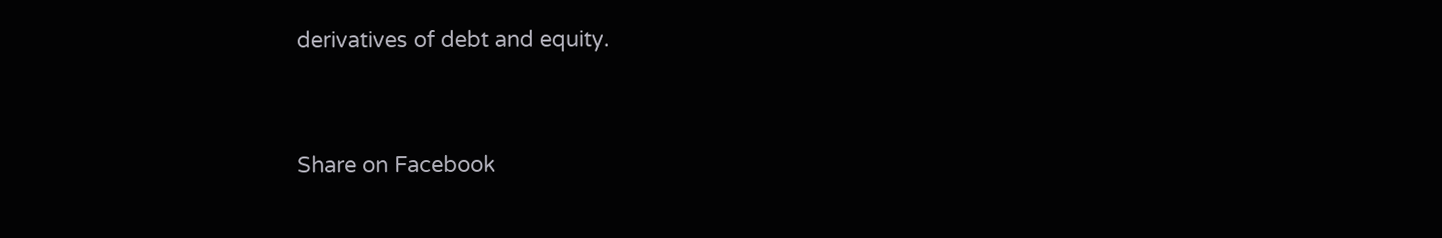derivatives of debt and equity.


Share on Facebook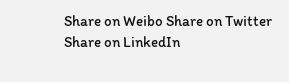Share on Weibo Share on Twitter Share on LinkedIn